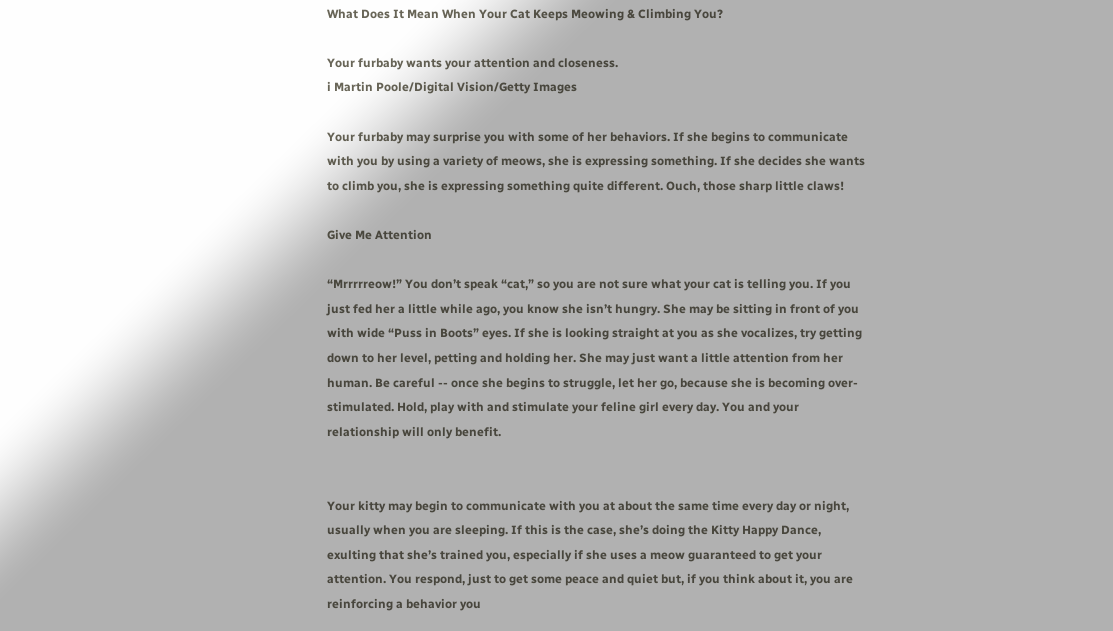What Does It Mean When Your Cat Keeps Meowing & Climbing You?

Your furbaby wants your attention and closeness.
i Martin Poole/Digital Vision/Getty Images

Your furbaby may surprise you with some of her behaviors. If she begins to communicate with you by using a variety of meows, she is expressing something. If she decides she wants to climb you, she is expressing something quite different. Ouch, those sharp little claws!

Give Me Attention

“Mrrrrreow!” You don’t speak “cat,” so you are not sure what your cat is telling you. If you just fed her a little while ago, you know she isn’t hungry. She may be sitting in front of you with wide “Puss in Boots” eyes. If she is looking straight at you as she vocalizes, try getting down to her level, petting and holding her. She may just want a little attention from her human. Be careful -- once she begins to struggle, let her go, because she is becoming over-stimulated. Hold, play with and stimulate your feline girl every day. You and your relationship will only benefit.


Your kitty may begin to communicate with you at about the same time every day or night, usually when you are sleeping. If this is the case, she’s doing the Kitty Happy Dance, exulting that she’s trained you, especially if she uses a meow guaranteed to get your attention. You respond, just to get some peace and quiet but, if you think about it, you are reinforcing a behavior you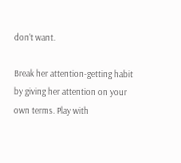don’t want.

Break her attention-getting habit by giving her attention on your own terms. Play with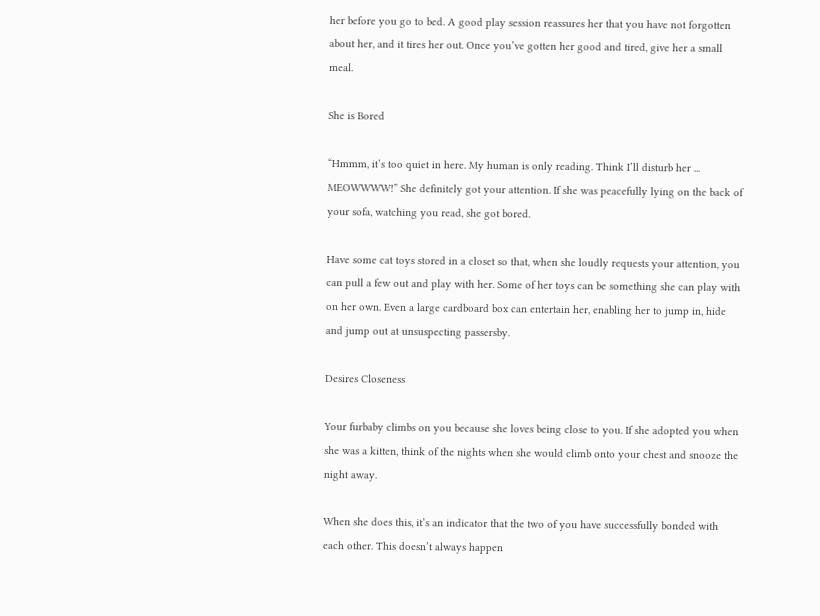her before you go to bed. A good play session reassures her that you have not forgotten about her, and it tires her out. Once you’ve gotten her good and tired, give her a small meal.

She is Bored

“Hmmm, it’s too quiet in here. My human is only reading. Think I’ll disturb her ... MEOWWWW!” She definitely got your attention. If she was peacefully lying on the back of your sofa, watching you read, she got bored.

Have some cat toys stored in a closet so that, when she loudly requests your attention, you can pull a few out and play with her. Some of her toys can be something she can play with on her own. Even a large cardboard box can entertain her, enabling her to jump in, hide and jump out at unsuspecting passersby.

Desires Closeness

Your furbaby climbs on you because she loves being close to you. If she adopted you when she was a kitten, think of the nights when she would climb onto your chest and snooze the night away.

When she does this, it’s an indicator that the two of you have successfully bonded with each other. This doesn’t always happen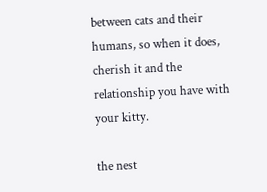between cats and their humans, so when it does, cherish it and the relationship you have with your kitty.

the nest